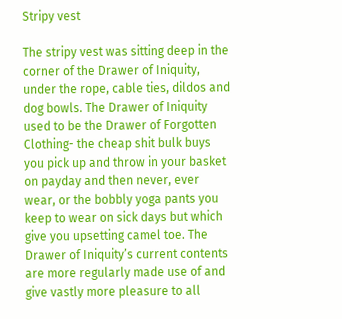Stripy vest

The stripy vest was sitting deep in the corner of the Drawer of Iniquity, under the rope, cable ties, dildos and dog bowls. The Drawer of Iniquity used to be the Drawer of Forgotten Clothing- the cheap shit bulk buys you pick up and throw in your basket on payday and then never, ever wear, or the bobbly yoga pants you keep to wear on sick days but which give you upsetting camel toe. The Drawer of Iniquity’s current contents are more regularly made use of and give vastly more pleasure to all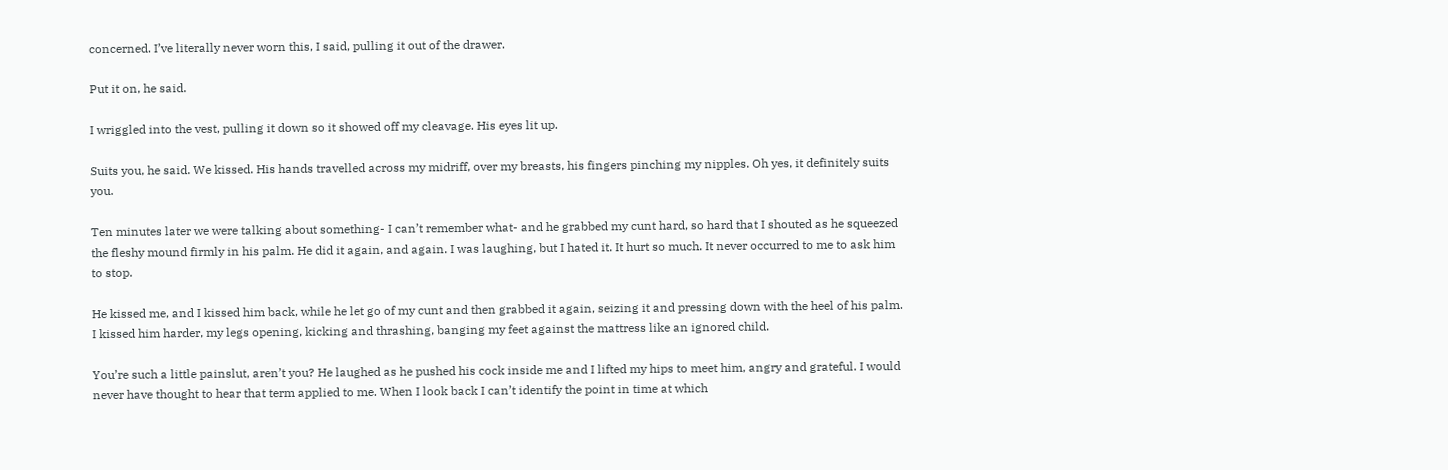concerned. I’ve literally never worn this, I said, pulling it out of the drawer.

Put it on, he said.

I wriggled into the vest, pulling it down so it showed off my cleavage. His eyes lit up.

Suits you, he said. We kissed. His hands travelled across my midriff, over my breasts, his fingers pinching my nipples. Oh yes, it definitely suits you.

Ten minutes later we were talking about something- I can’t remember what- and he grabbed my cunt hard, so hard that I shouted as he squeezed the fleshy mound firmly in his palm. He did it again, and again. I was laughing, but I hated it. It hurt so much. It never occurred to me to ask him to stop.

He kissed me, and I kissed him back, while he let go of my cunt and then grabbed it again, seizing it and pressing down with the heel of his palm. I kissed him harder, my legs opening, kicking and thrashing, banging my feet against the mattress like an ignored child.

You’re such a little painslut, aren’t you? He laughed as he pushed his cock inside me and I lifted my hips to meet him, angry and grateful. I would never have thought to hear that term applied to me. When I look back I can’t identify the point in time at which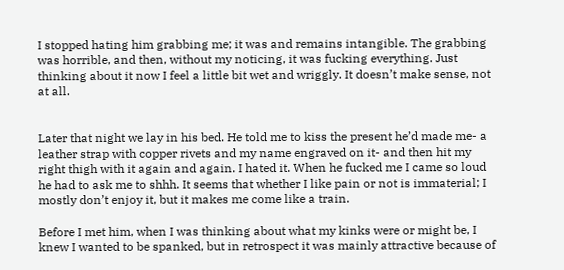I stopped hating him grabbing me; it was and remains intangible. The grabbing was horrible, and then, without my noticing, it was fucking everything. Just thinking about it now I feel a little bit wet and wriggly. It doesn’t make sense, not at all.


Later that night we lay in his bed. He told me to kiss the present he’d made me- a leather strap with copper rivets and my name engraved on it- and then hit my right thigh with it again and again. I hated it. When he fucked me I came so loud he had to ask me to shhh. It seems that whether I like pain or not is immaterial; I mostly don’t enjoy it, but it makes me come like a train.

Before I met him, when I was thinking about what my kinks were or might be, I knew I wanted to be spanked, but in retrospect it was mainly attractive because of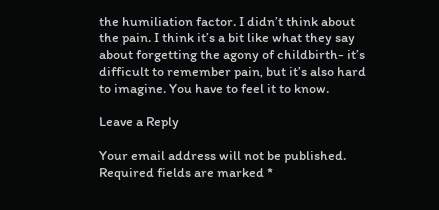the humiliation factor. I didn’t think about the pain. I think it’s a bit like what they say about forgetting the agony of childbirth- it’s difficult to remember pain, but it’s also hard to imagine. You have to feel it to know.

Leave a Reply

Your email address will not be published. Required fields are marked *